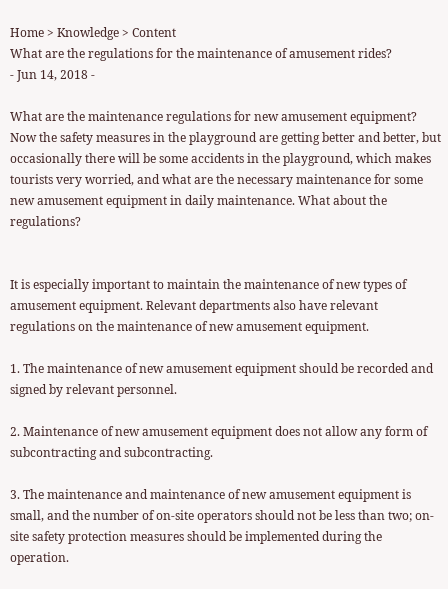Home > Knowledge > Content
What are the regulations for the maintenance of amusement rides?
- Jun 14, 2018 -

What are the maintenance regulations for new amusement equipment? Now the safety measures in the playground are getting better and better, but occasionally there will be some accidents in the playground, which makes tourists very worried, and what are the necessary maintenance for some new amusement equipment in daily maintenance. What about the regulations?


It is especially important to maintain the maintenance of new types of amusement equipment. Relevant departments also have relevant regulations on the maintenance of new amusement equipment.

1. The maintenance of new amusement equipment should be recorded and signed by relevant personnel.

2. Maintenance of new amusement equipment does not allow any form of subcontracting and subcontracting.

3. The maintenance and maintenance of new amusement equipment is small, and the number of on-site operators should not be less than two; on-site safety protection measures should be implemented during the operation.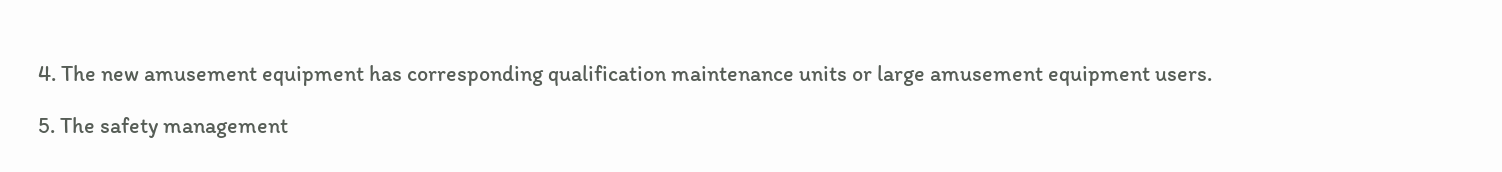4. The new amusement equipment has corresponding qualification maintenance units or large amusement equipment users.

5. The safety management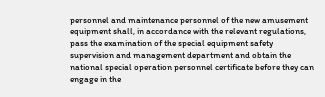personnel and maintenance personnel of the new amusement equipment shall, in accordance with the relevant regulations, pass the examination of the special equipment safety supervision and management department and obtain the national special operation personnel certificate before they can engage in the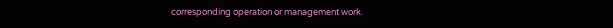corresponding operation or management work.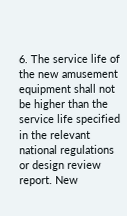6. The service life of the new amusement equipment shall not be higher than the service life specified in the relevant national regulations or design review report. New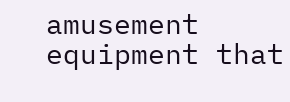amusement equipment that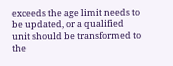exceeds the age limit needs to be updated, or a qualified unit should be transformed to the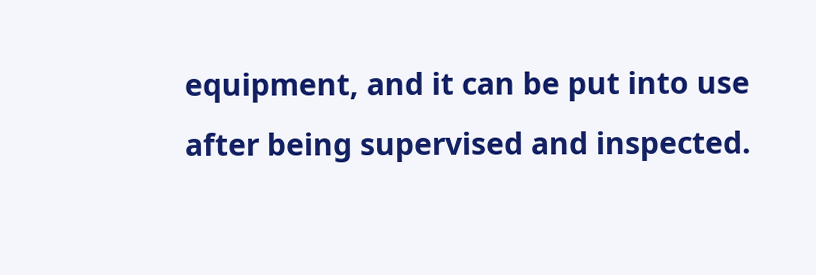equipment, and it can be put into use after being supervised and inspected.